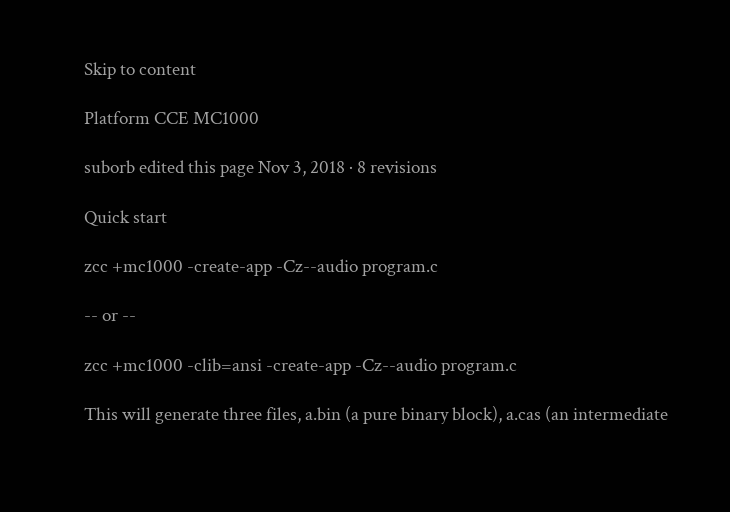Skip to content

Platform CCE MC1000

suborb edited this page Nov 3, 2018 · 8 revisions

Quick start

zcc +mc1000 -create-app -Cz--audio program.c

-- or --

zcc +mc1000 -clib=ansi -create-app -Cz--audio program.c

This will generate three files, a.bin (a pure binary block), a.cas (an intermediate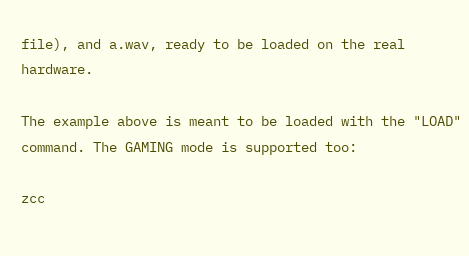file), and a.wav, ready to be loaded on the real hardware.

The example above is meant to be loaded with the "LOAD" command. The GAMING mode is supported too:

zcc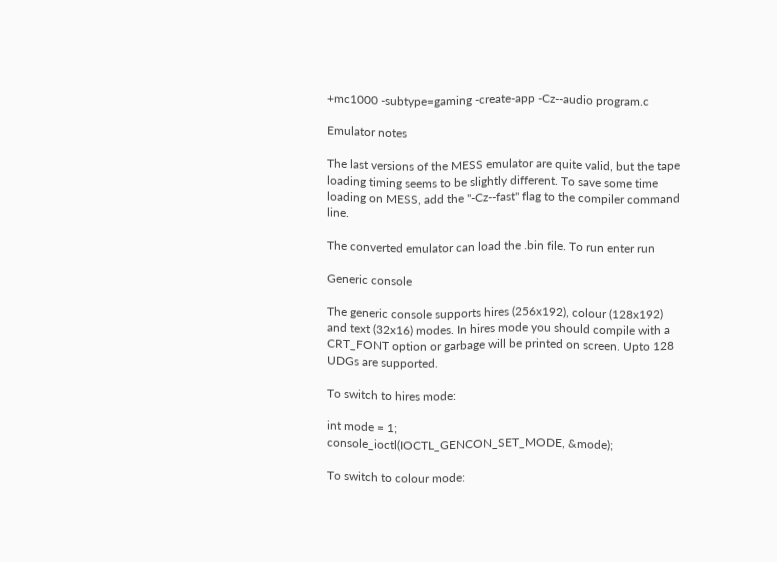+mc1000 -subtype=gaming -create-app -Cz--audio program.c

Emulator notes

The last versions of the MESS emulator are quite valid, but the tape loading timing seems to be slightly different. To save some time loading on MESS, add the "-Cz--fast" flag to the compiler command line.

The converted emulator can load the .bin file. To run enter run

Generic console

The generic console supports hires (256x192), colour (128x192) and text (32x16) modes. In hires mode you should compile with a CRT_FONT option or garbage will be printed on screen. Upto 128 UDGs are supported.

To switch to hires mode:

int mode = 1;
console_ioctl(IOCTL_GENCON_SET_MODE, &mode);

To switch to colour mode: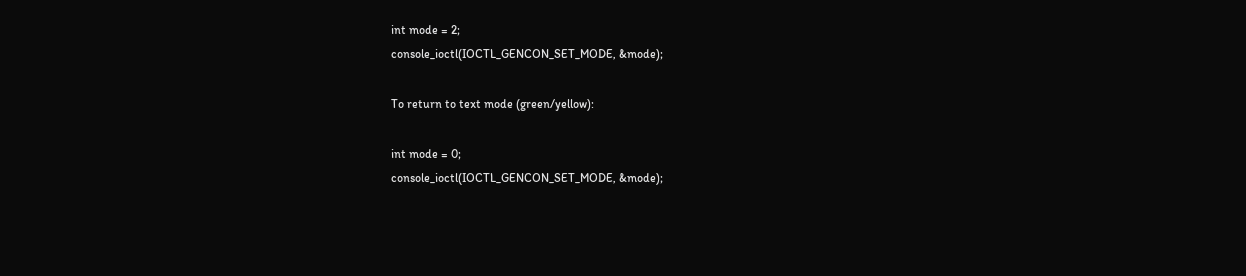int mode = 2;
console_ioctl(IOCTL_GENCON_SET_MODE, &mode);

To return to text mode (green/yellow):

int mode = 0;
console_ioctl(IOCTL_GENCON_SET_MODE, &mode);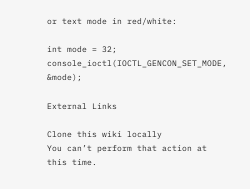or text mode in red/white:

int mode = 32;
console_ioctl(IOCTL_GENCON_SET_MODE, &mode);

External Links

Clone this wiki locally
You can’t perform that action at this time.